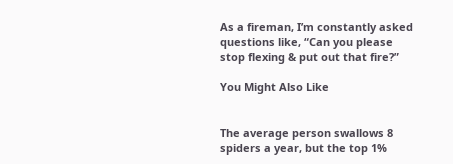As a fireman, I’m constantly asked questions like, “Can you please stop flexing & put out that fire?”

You Might Also Like


The average person swallows 8 spiders a year, but the top 1%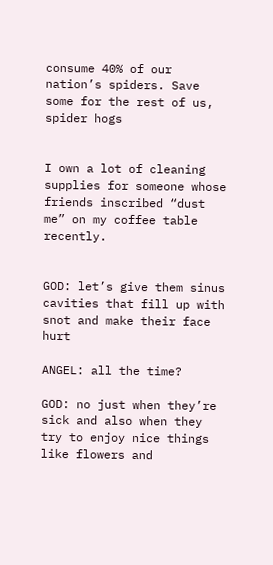consume 40% of our nation’s spiders. Save some for the rest of us, spider hogs


I own a lot of cleaning supplies for someone whose friends inscribed “dust me” on my coffee table recently.


GOD: let’s give them sinus cavities that fill up with snot and make their face hurt

ANGEL: all the time?

GOD: no just when they’re sick and also when they try to enjoy nice things like flowers and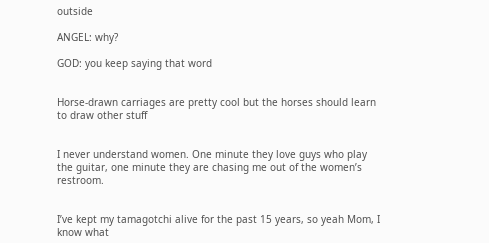outside

ANGEL: why?

GOD: you keep saying that word


Horse-drawn carriages are pretty cool but the horses should learn to draw other stuff


I never understand women. One minute they love guys who play the guitar, one minute they are chasing me out of the women’s restroom.


I’ve kept my tamagotchi alive for the past 15 years, so yeah Mom, I know what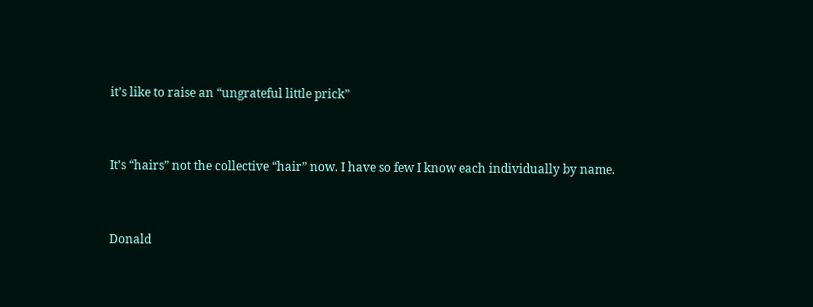it’s like to raise an “ungrateful little prick”


It’s “hairs” not the collective “hair” now. I have so few I know each individually by name.


Donald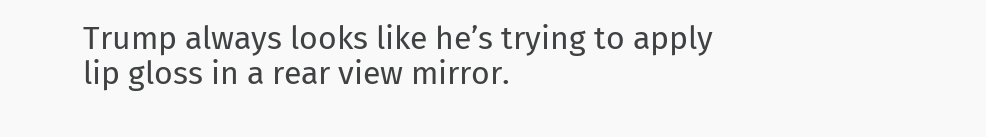Trump always looks like he’s trying to apply lip gloss in a rear view mirror.